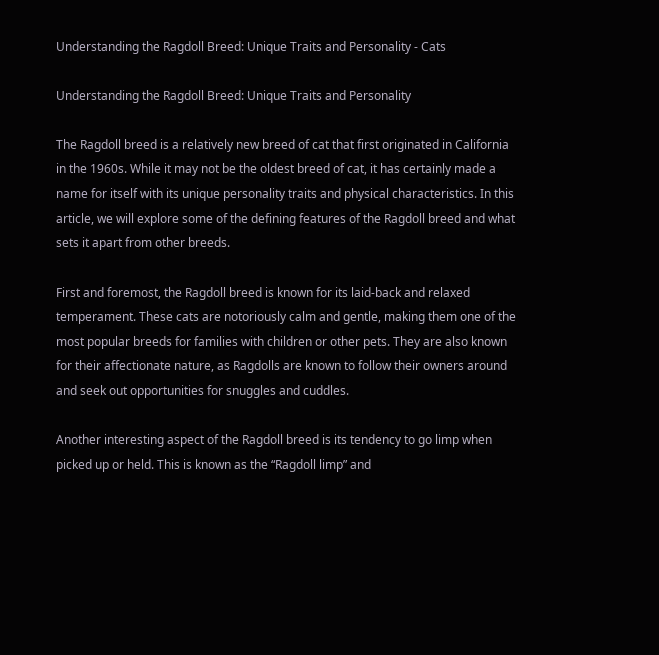Understanding the Ragdoll Breed: Unique Traits and Personality - Cats

Understanding the Ragdoll Breed: Unique Traits and Personality

The Ragdoll breed is a relatively new breed of cat that first originated in California in the 1960s. While it may not be the oldest breed of cat, it has certainly made a name for itself with its unique personality traits and physical characteristics. In this article, we will explore some of the defining features of the Ragdoll breed and what sets it apart from other breeds.

First and foremost, the Ragdoll breed is known for its laid-back and relaxed temperament. These cats are notoriously calm and gentle, making them one of the most popular breeds for families with children or other pets. They are also known for their affectionate nature, as Ragdolls are known to follow their owners around and seek out opportunities for snuggles and cuddles.

Another interesting aspect of the Ragdoll breed is its tendency to go limp when picked up or held. This is known as the “Ragdoll limp” and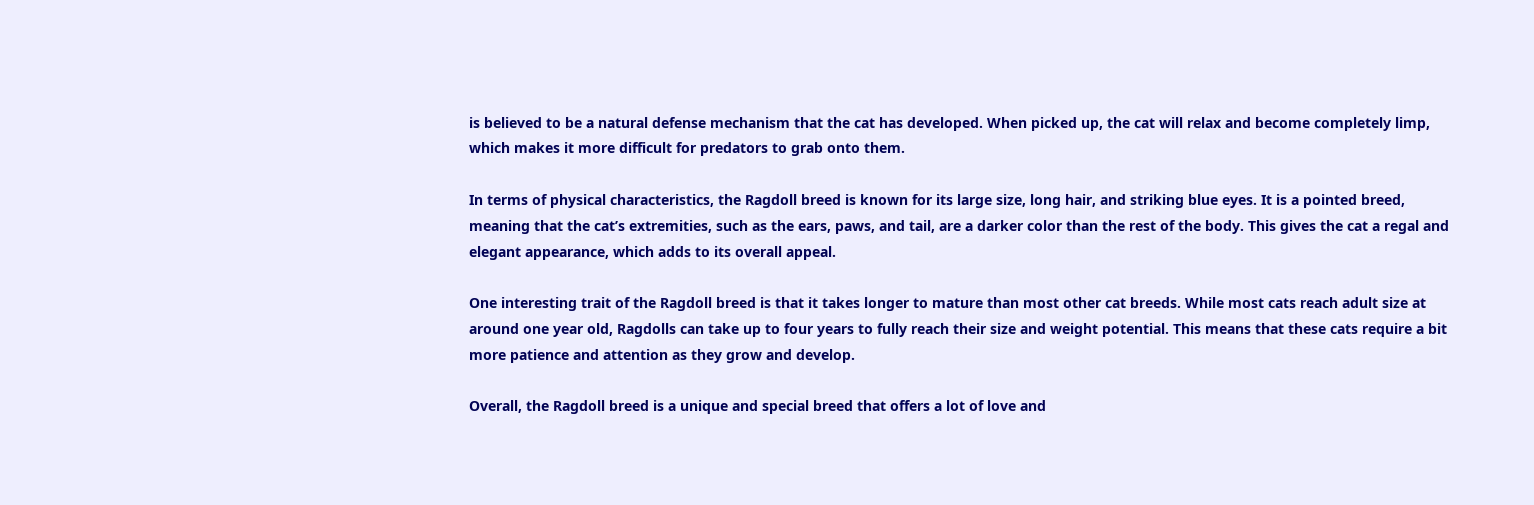is believed to be a natural defense mechanism that the cat has developed. When picked up, the cat will relax and become completely limp, which makes it more difficult for predators to grab onto them.

In terms of physical characteristics, the Ragdoll breed is known for its large size, long hair, and striking blue eyes. It is a pointed breed, meaning that the cat’s extremities, such as the ears, paws, and tail, are a darker color than the rest of the body. This gives the cat a regal and elegant appearance, which adds to its overall appeal.

One interesting trait of the Ragdoll breed is that it takes longer to mature than most other cat breeds. While most cats reach adult size at around one year old, Ragdolls can take up to four years to fully reach their size and weight potential. This means that these cats require a bit more patience and attention as they grow and develop.

Overall, the Ragdoll breed is a unique and special breed that offers a lot of love and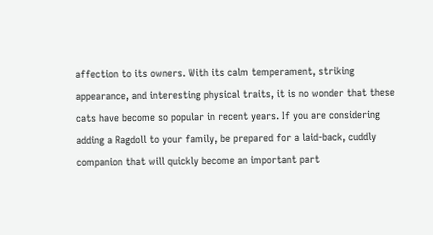affection to its owners. With its calm temperament, striking appearance, and interesting physical traits, it is no wonder that these cats have become so popular in recent years. If you are considering adding a Ragdoll to your family, be prepared for a laid-back, cuddly companion that will quickly become an important part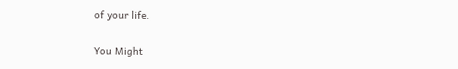of your life.

You Might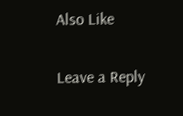Also Like

Leave a Reply